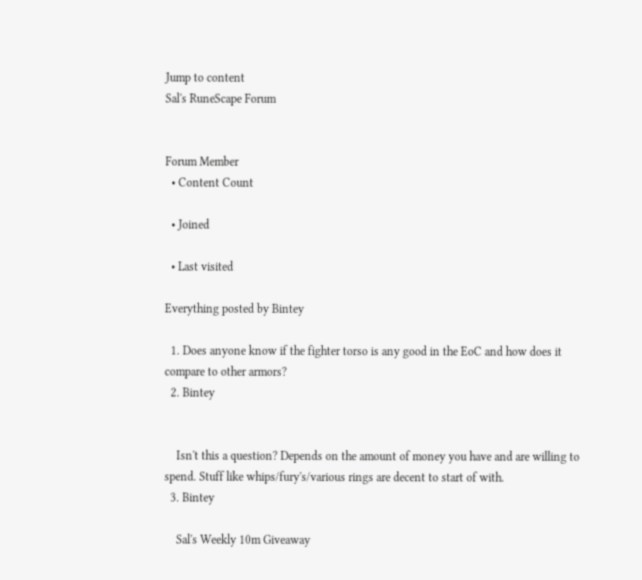Jump to content
Sal's RuneScape Forum


Forum Member
  • Content Count

  • Joined

  • Last visited

Everything posted by Bintey

  1. Does anyone know if the fighter torso is any good in the EoC and how does it compare to other armors?
  2. Bintey


    Isn't this a question? Depends on the amount of money you have and are willing to spend. Stuff like whips/fury's/various rings are decent to start of with.
  3. Bintey

    Sal's Weekly 10m Giveaway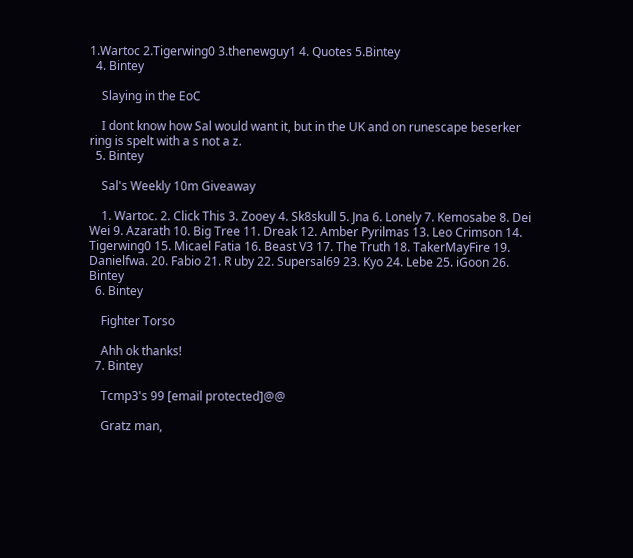1.Wartoc 2.Tigerwing0 3.thenewguy1 4. Quotes 5.Bintey
  4. Bintey

    Slaying in the EoC

    I dont know how Sal would want it, but in the UK and on runescape beserker ring is spelt with a s not a z.
  5. Bintey

    Sal's Weekly 10m Giveaway

    1. Wartoc. 2. Click This 3. Zooey 4. Sk8skull 5. Jna 6. Lonely 7. Kemosabe 8. Dei Wei 9. Azarath 10. Big Tree 11. Dreak 12. Amber Pyrilmas 13. Leo Crimson 14. Tigerwing0 15. Micael Fatia 16. Beast V3 17. The Truth 18. TakerMayFire 19. Danielfwa. 20. Fabio 21. R uby 22. Supersal69 23. Kyo 24. Lebe 25. iGoon 26. Bintey
  6. Bintey

    Fighter Torso

    Ahh ok thanks!
  7. Bintey

    Tcmp3's 99 [email protected]@@

    Gratz man,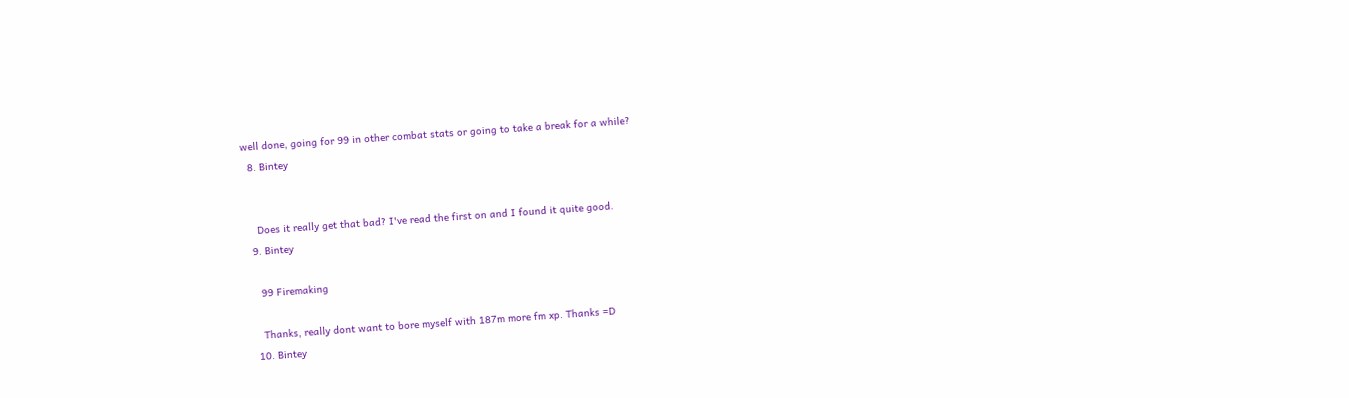well done, going for 99 in other combat stats or going to take a break for a while?
  8. Bintey


    Does it really get that bad? I've read the first on and I found it quite good.
  9. Bintey

    99 Firemaking

    Thanks, really dont want to bore myself with 187m more fm xp. Thanks =D
  10. Bintey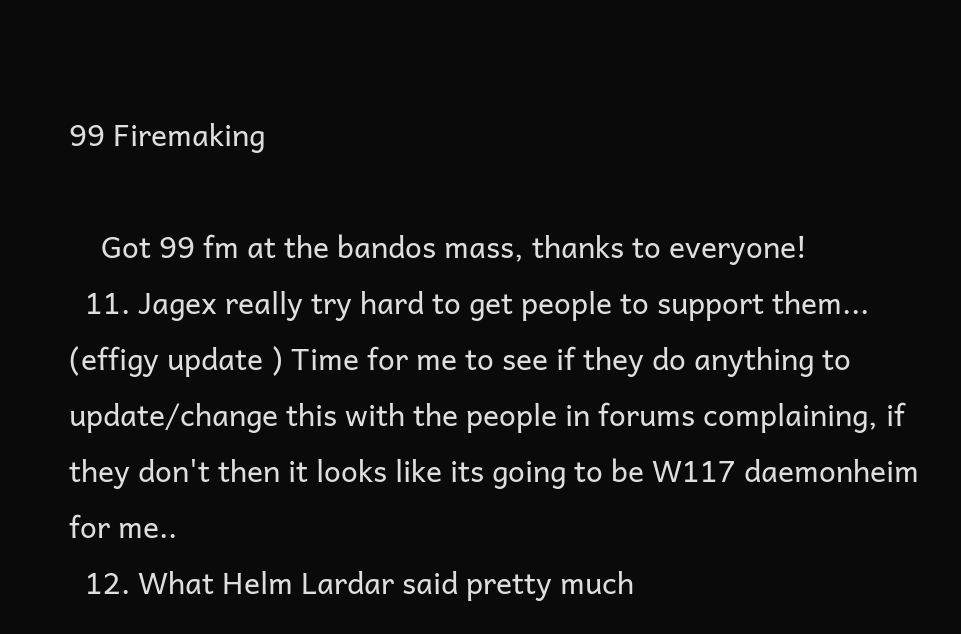99 Firemaking

    Got 99 fm at the bandos mass, thanks to everyone!
  11. Jagex really try hard to get people to support them... (effigy update ) Time for me to see if they do anything to update/change this with the people in forums complaining, if they don't then it looks like its going to be W117 daemonheim for me..
  12. What Helm Lardar said pretty much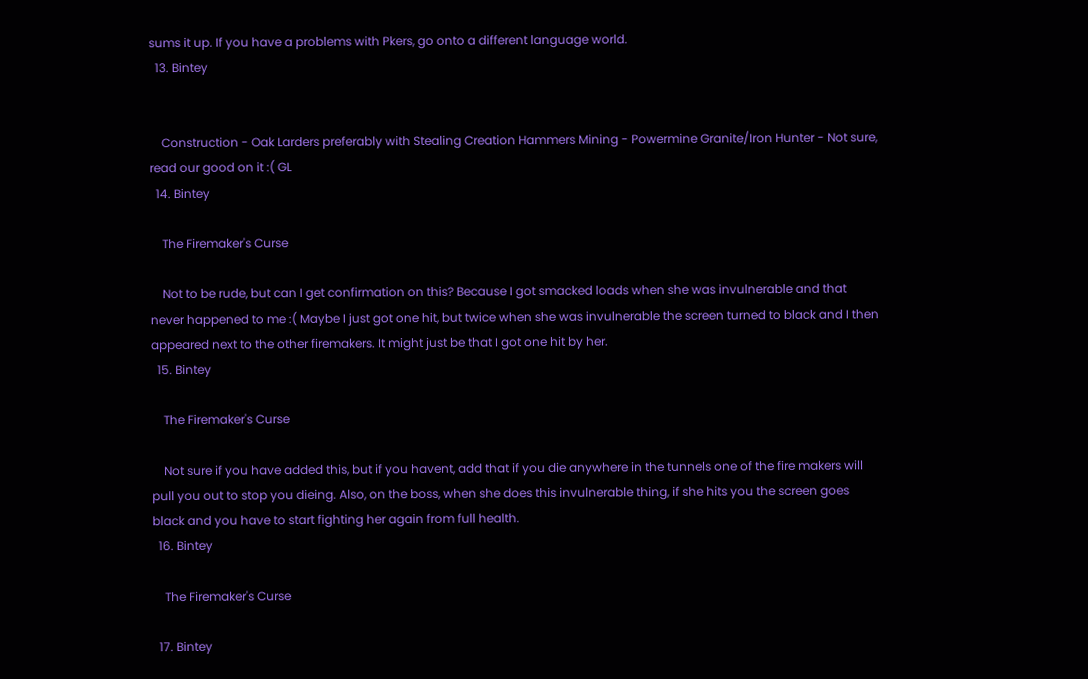sums it up. If you have a problems with Pkers, go onto a different language world.
  13. Bintey


    Construction - Oak Larders preferably with Stealing Creation Hammers Mining - Powermine Granite/Iron Hunter - Not sure, read our good on it :( GL
  14. Bintey

    The Firemaker's Curse

    Not to be rude, but can I get confirmation on this? Because I got smacked loads when she was invulnerable and that never happened to me :( Maybe I just got one hit, but twice when she was invulnerable the screen turned to black and I then appeared next to the other firemakers. It might just be that I got one hit by her.
  15. Bintey

    The Firemaker's Curse

    Not sure if you have added this, but if you havent, add that if you die anywhere in the tunnels one of the fire makers will pull you out to stop you dieing. Also, on the boss, when she does this invulnerable thing, if she hits you the screen goes black and you have to start fighting her again from full health.
  16. Bintey

    The Firemaker's Curse

  17. Bintey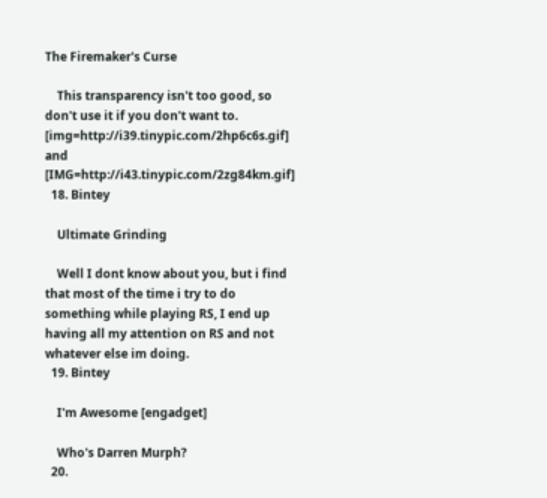The Firemaker's Curse

    This transparency isn't too good, so don't use it if you don't want to. [img=http://i39.tinypic.com/2hp6c6s.gif] and [IMG=http://i43.tinypic.com/2zg84km.gif]
  18. Bintey

    Ultimate Grinding

    Well I dont know about you, but i find that most of the time i try to do something while playing RS, I end up having all my attention on RS and not whatever else im doing.
  19. Bintey

    I'm Awesome [engadget]

    Who's Darren Murph?
  20.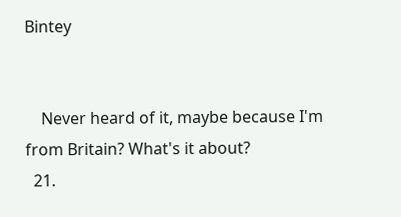Bintey


    Never heard of it, maybe because I'm from Britain? What's it about?
  21.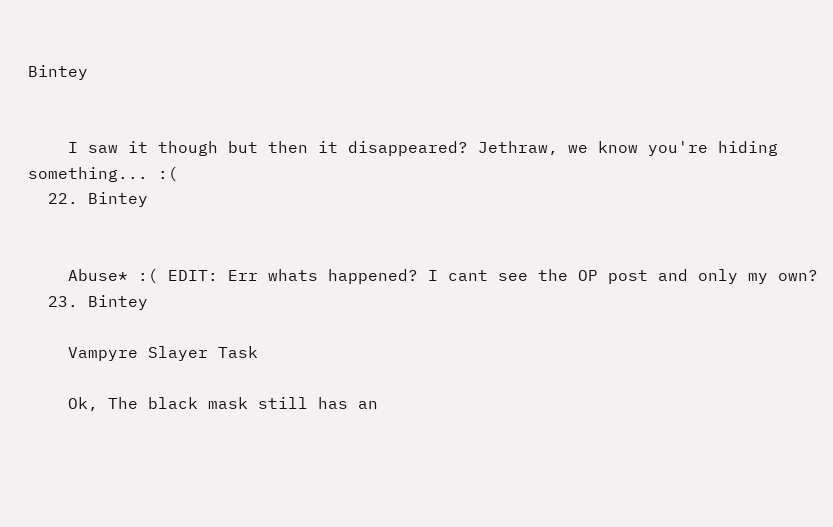Bintey


    I saw it though but then it disappeared? Jethraw, we know you're hiding something... :(
  22. Bintey


    Abuse* :( EDIT: Err whats happened? I cant see the OP post and only my own?
  23. Bintey

    Vampyre Slayer Task

    Ok, The black mask still has an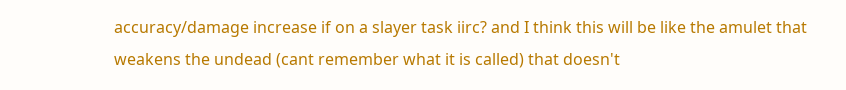accuracy/damage increase if on a slayer task iirc? and I think this will be like the amulet that weakens the undead (cant remember what it is called) that doesn't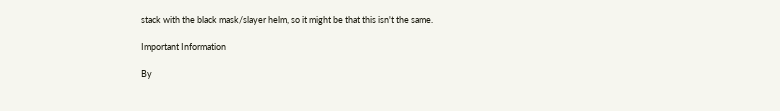stack with the black mask/slayer helm, so it might be that this isn't the same.

Important Information

By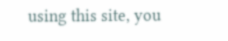using this site, you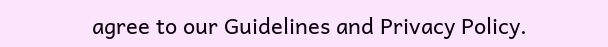agree to our Guidelines and Privacy Policy.